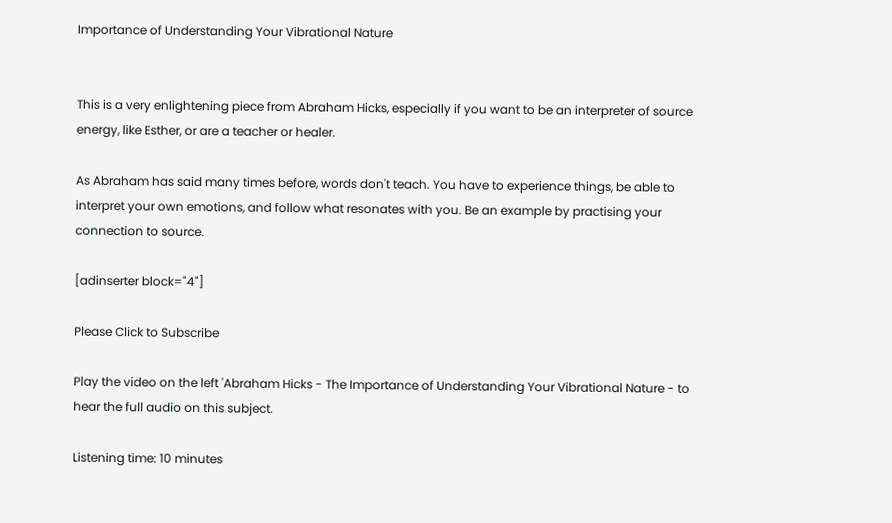Importance of Understanding Your Vibrational Nature


This is a very enlightening piece from Abraham Hicks, especially if you want to be an interpreter of source energy, like Esther, or are a teacher or healer.

As Abraham has said many times before, words don't teach. You have to experience things, be able to interpret your own emotions, and follow what resonates with you. Be an example by practising your connection to source.

[adinserter block="4"]

Please Click to Subscribe

Play the video on the left 'Abraham Hicks - The Importance of Understanding Your Vibrational Nature - to hear the full audio on this subject.

Listening time: 10 minutes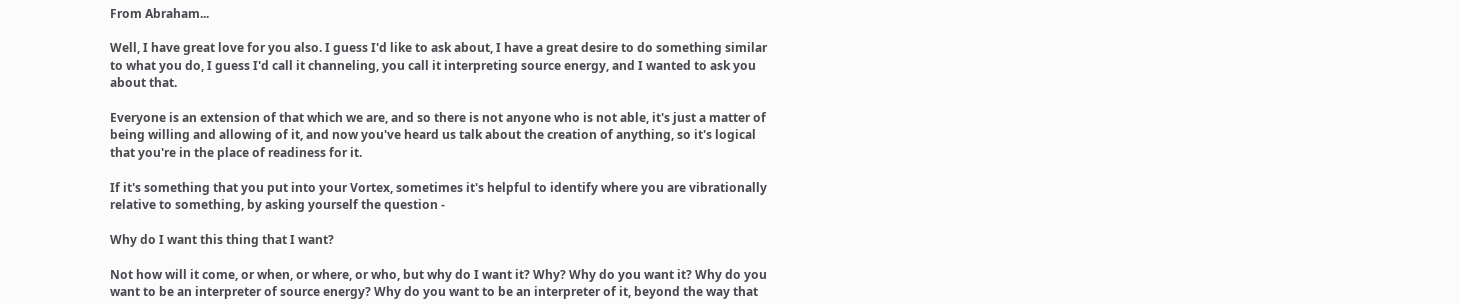From Abraham...

Well, I have great love for you also. I guess I'd like to ask about, I have a great desire to do something similar to what you do, I guess I'd call it channeling, you call it interpreting source energy, and I wanted to ask you about that.

Everyone is an extension of that which we are, and so there is not anyone who is not able, it's just a matter of being willing and allowing of it, and now you've heard us talk about the creation of anything, so it's logical that you're in the place of readiness for it.

If it's something that you put into your Vortex, sometimes it's helpful to identify where you are vibrationally relative to something, by asking yourself the question -

Why do I want this thing that I want?

Not how will it come, or when, or where, or who, but why do I want it? Why? Why do you want it? Why do you want to be an interpreter of source energy? Why do you want to be an interpreter of it, beyond the way that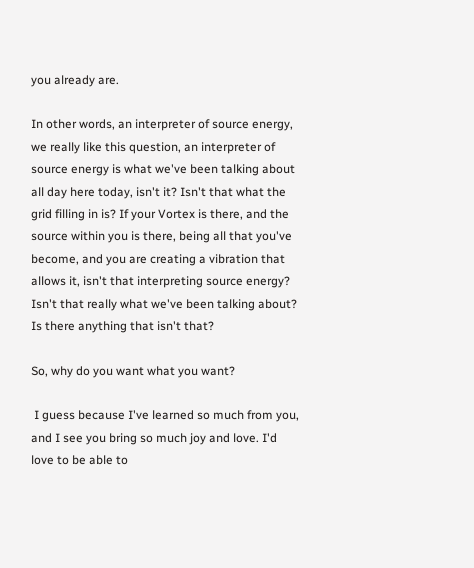you already are.

In other words, an interpreter of source energy, we really like this question, an interpreter of source energy is what we've been talking about all day here today, isn't it? Isn't that what the grid filling in is? If your Vortex is there, and the source within you is there, being all that you've become, and you are creating a vibration that allows it, isn't that interpreting source energy? Isn't that really what we've been talking about? Is there anything that isn't that?

So, why do you want what you want?

 I guess because I've learned so much from you, and I see you bring so much joy and love. I'd love to be able to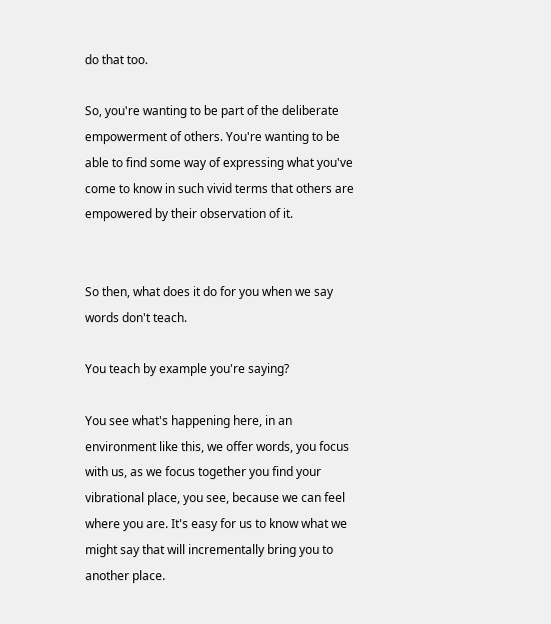do that too.

So, you're wanting to be part of the deliberate empowerment of others. You're wanting to be able to find some way of expressing what you've come to know in such vivid terms that others are empowered by their observation of it.


So then, what does it do for you when we say words don't teach.

You teach by example you're saying?

You see what's happening here, in an environment like this, we offer words, you focus with us, as we focus together you find your vibrational place, you see, because we can feel where you are. It's easy for us to know what we might say that will incrementally bring you to another place.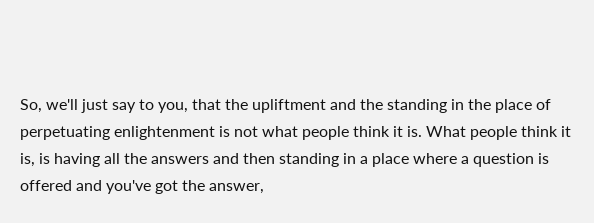So, we'll just say to you, that the upliftment and the standing in the place of perpetuating enlightenment is not what people think it is. What people think it is, is having all the answers and then standing in a place where a question is offered and you've got the answer,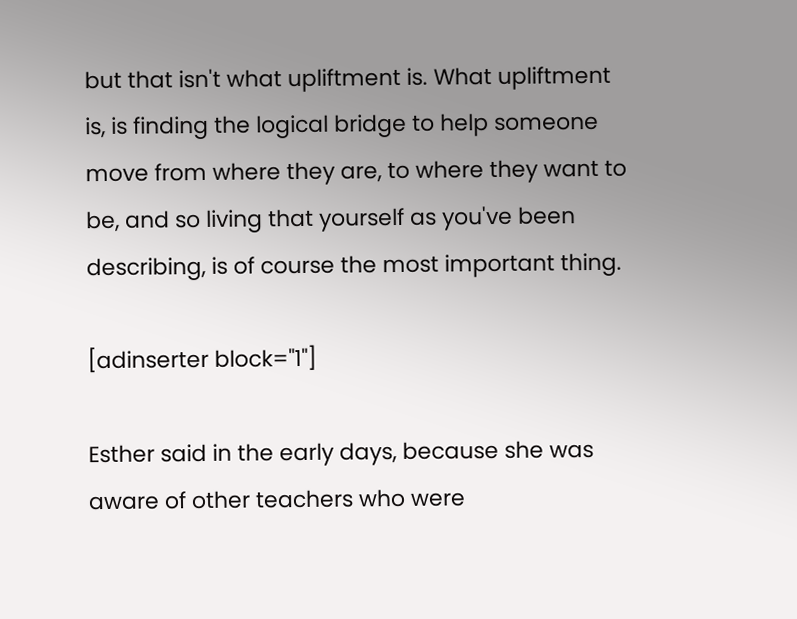but that isn't what upliftment is. What upliftment is, is finding the logical bridge to help someone move from where they are, to where they want to be, and so living that yourself as you've been describing, is of course the most important thing.

[adinserter block="1"]

Esther said in the early days, because she was aware of other teachers who were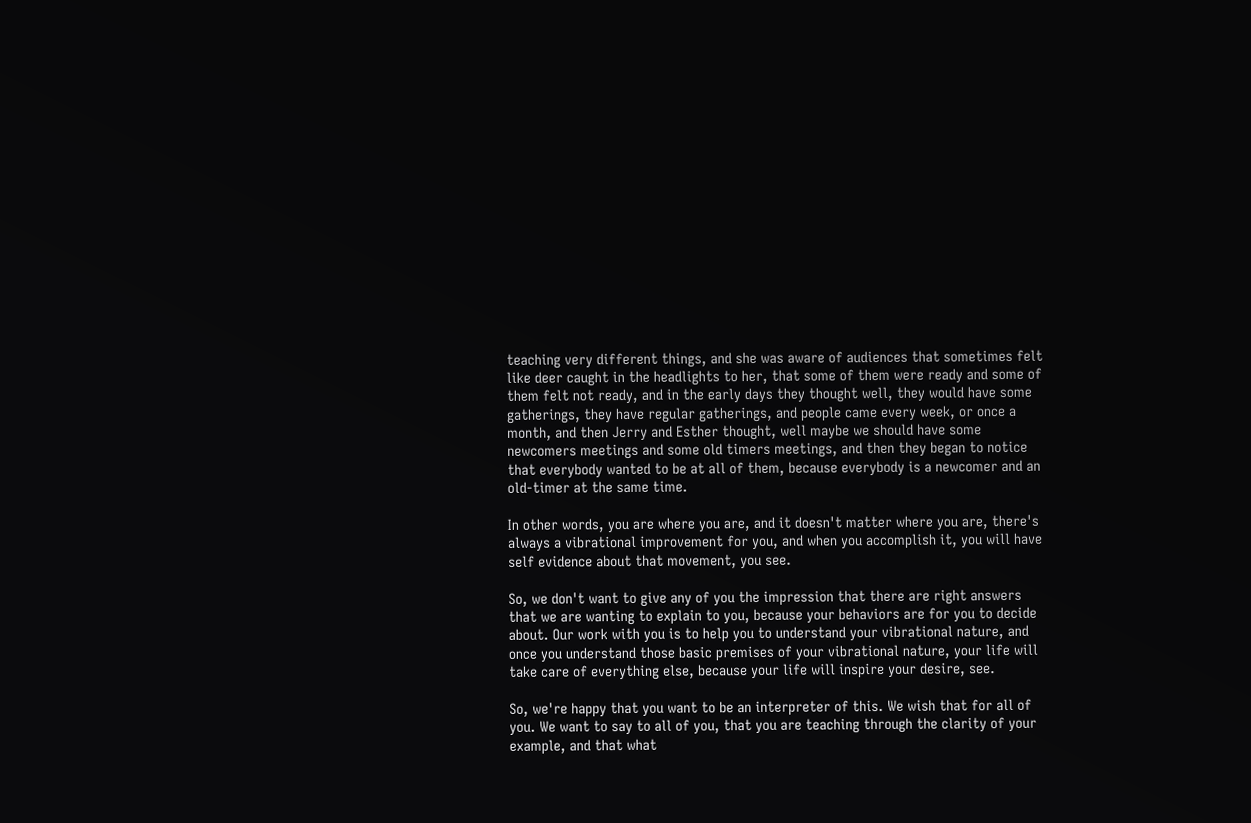teaching very different things, and she was aware of audiences that sometimes felt like deer caught in the headlights to her, that some of them were ready and some of them felt not ready, and in the early days they thought well, they would have some gatherings, they have regular gatherings, and people came every week, or once a month, and then Jerry and Esther thought, well maybe we should have some newcomers meetings and some old timers meetings, and then they began to notice that everybody wanted to be at all of them, because everybody is a newcomer and an old-timer at the same time.

In other words, you are where you are, and it doesn't matter where you are, there's always a vibrational improvement for you, and when you accomplish it, you will have self evidence about that movement, you see.

So, we don't want to give any of you the impression that there are right answers that we are wanting to explain to you, because your behaviors are for you to decide about. Our work with you is to help you to understand your vibrational nature, and once you understand those basic premises of your vibrational nature, your life will take care of everything else, because your life will inspire your desire, see.

So, we're happy that you want to be an interpreter of this. We wish that for all of you. We want to say to all of you, that you are teaching through the clarity of your example, and that what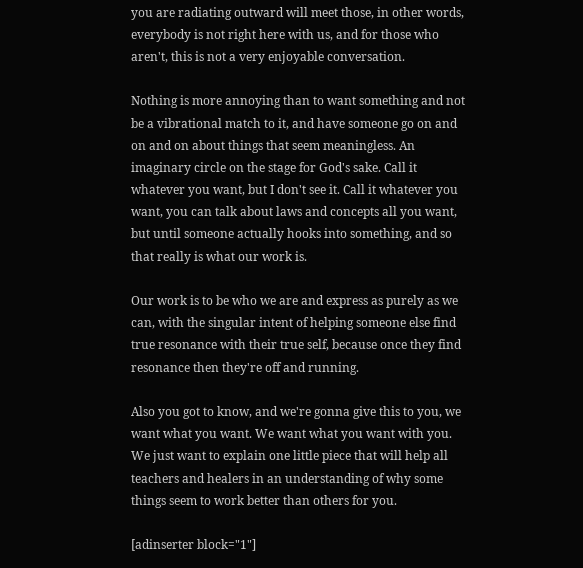you are radiating outward will meet those, in other words, everybody is not right here with us, and for those who aren't, this is not a very enjoyable conversation.

Nothing is more annoying than to want something and not be a vibrational match to it, and have someone go on and on and on about things that seem meaningless. An imaginary circle on the stage for God's sake. Call it whatever you want, but I don't see it. Call it whatever you want, you can talk about laws and concepts all you want, but until someone actually hooks into something, and so that really is what our work is.

Our work is to be who we are and express as purely as we can, with the singular intent of helping someone else find true resonance with their true self, because once they find resonance then they're off and running.

Also you got to know, and we're gonna give this to you, we want what you want. We want what you want with you. We just want to explain one little piece that will help all teachers and healers in an understanding of why some things seem to work better than others for you.

[adinserter block="1"]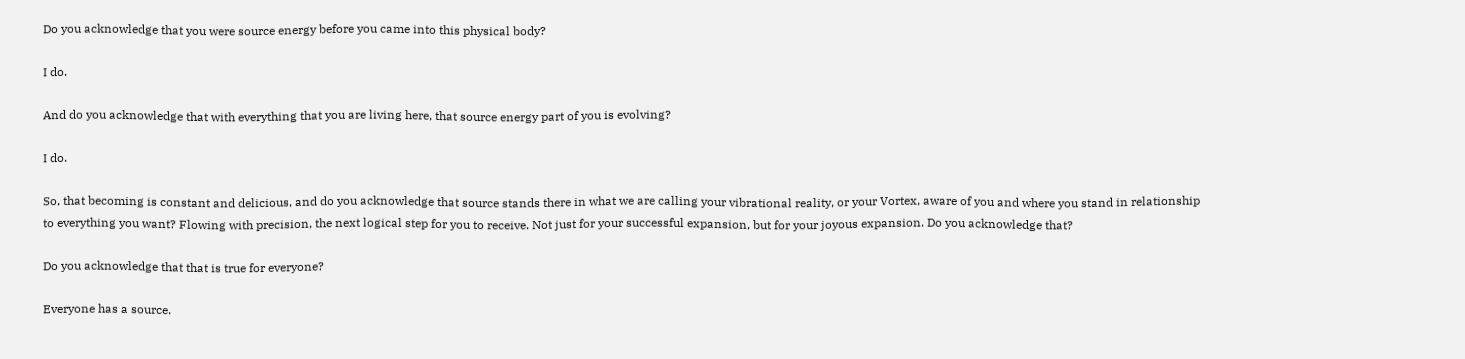Do you acknowledge that you were source energy before you came into this physical body?

I do.

And do you acknowledge that with everything that you are living here, that source energy part of you is evolving?

I do.

So, that becoming is constant and delicious, and do you acknowledge that source stands there in what we are calling your vibrational reality, or your Vortex, aware of you and where you stand in relationship to everything you want? Flowing with precision, the next logical step for you to receive. Not just for your successful expansion, but for your joyous expansion. Do you acknowledge that?

Do you acknowledge that that is true for everyone?

Everyone has a source.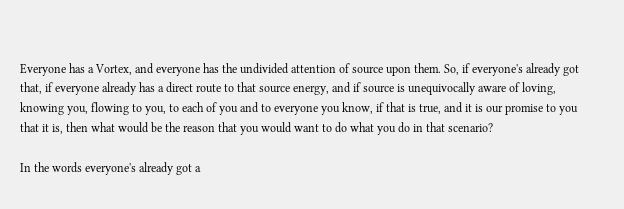Everyone has a Vortex, and everyone has the undivided attention of source upon them. So, if everyone's already got that, if everyone already has a direct route to that source energy, and if source is unequivocally aware of loving, knowing you, flowing to you, to each of you and to everyone you know, if that is true, and it is our promise to you that it is, then what would be the reason that you would want to do what you do in that scenario?

In the words everyone's already got a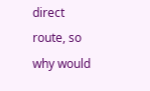direct route, so why would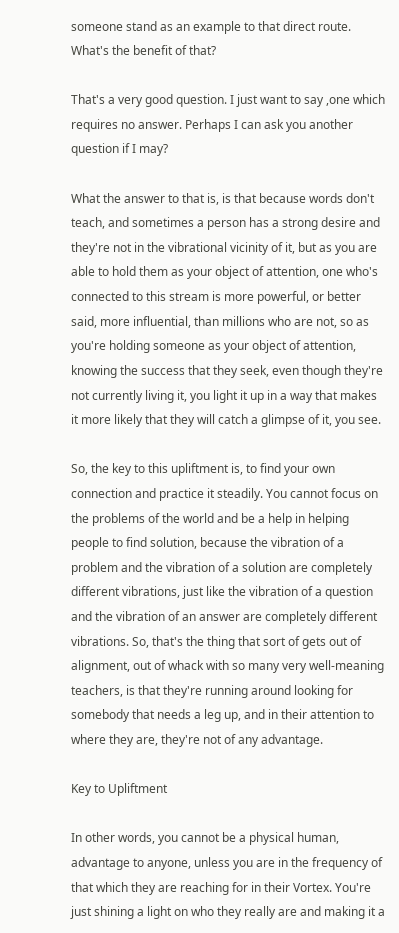someone stand as an example to that direct route. What's the benefit of that?

That's a very good question. I just want to say ,one which requires no answer. Perhaps I can ask you another question if I may?

What the answer to that is, is that because words don't teach, and sometimes a person has a strong desire and they're not in the vibrational vicinity of it, but as you are able to hold them as your object of attention, one who's connected to this stream is more powerful, or better said, more influential, than millions who are not, so as you're holding someone as your object of attention, knowing the success that they seek, even though they're not currently living it, you light it up in a way that makes it more likely that they will catch a glimpse of it, you see.

So, the key to this upliftment is, to find your own connection and practice it steadily. You cannot focus on the problems of the world and be a help in helping people to find solution, because the vibration of a problem and the vibration of a solution are completely different vibrations, just like the vibration of a question and the vibration of an answer are completely different vibrations. So, that's the thing that sort of gets out of alignment, out of whack with so many very well-meaning teachers, is that they're running around looking for somebody that needs a leg up, and in their attention to where they are, they're not of any advantage.

Key to Upliftment

In other words, you cannot be a physical human, advantage to anyone, unless you are in the frequency of that which they are reaching for in their Vortex. You're just shining a light on who they really are and making it a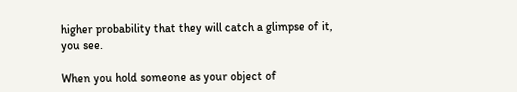higher probability that they will catch a glimpse of it, you see.

When you hold someone as your object of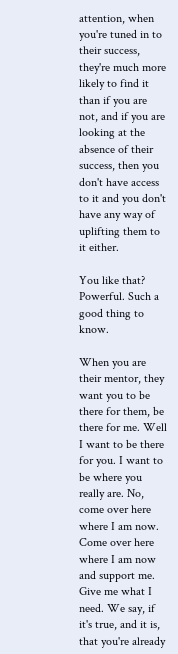attention, when you're tuned in to their success, they're much more likely to find it than if you are not, and if you are looking at the absence of their success, then you don't have access to it and you don't have any way of uplifting them to it either.

You like that? Powerful. Such a good thing to know.

When you are their mentor, they want you to be there for them, be there for me. Well I want to be there for you. I want to be where you really are. No, come over here where I am now. Come over here where I am now and support me. Give me what I need. We say, if it's true, and it is, that you're already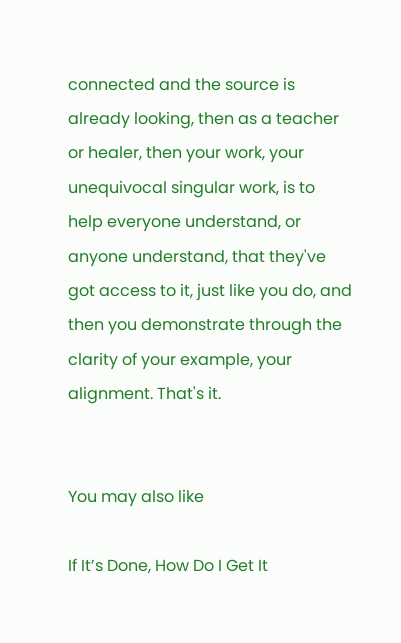connected and the source is already looking, then as a teacher or healer, then your work, your unequivocal singular work, is to help everyone understand, or anyone understand, that they've got access to it, just like you do, and then you demonstrate through the clarity of your example, your alignment. That's it.


You may also like

If It’s Done, How Do I Get It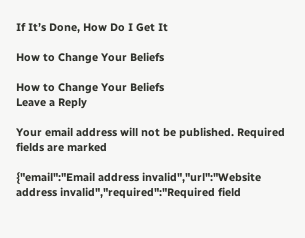If It’s Done, How Do I Get It

How to Change Your Beliefs

How to Change Your Beliefs
Leave a Reply

Your email address will not be published. Required fields are marked

{"email":"Email address invalid","url":"Website address invalid","required":"Required field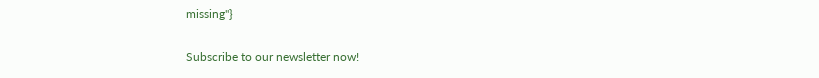missing"}

Subscribe to our newsletter now!